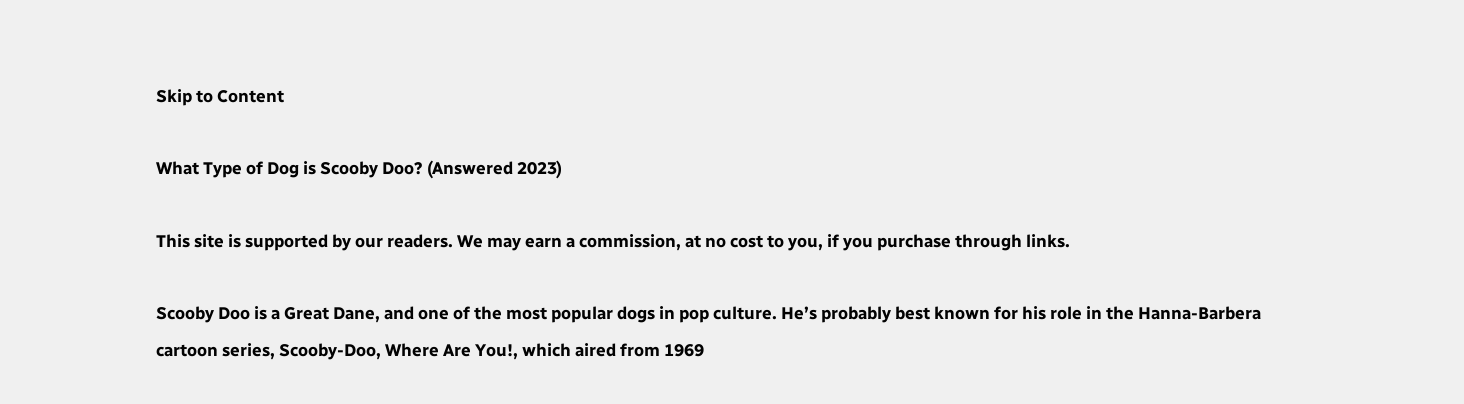Skip to Content

What Type of Dog is Scooby Doo? (Answered 2023)

This site is supported by our readers. We may earn a commission, at no cost to you, if you purchase through links.

Scooby Doo is a Great Dane, and one of the most popular dogs in pop culture. He’s probably best known for his role in the Hanna-Barbera cartoon series, Scooby-Doo, Where Are You!, which aired from 1969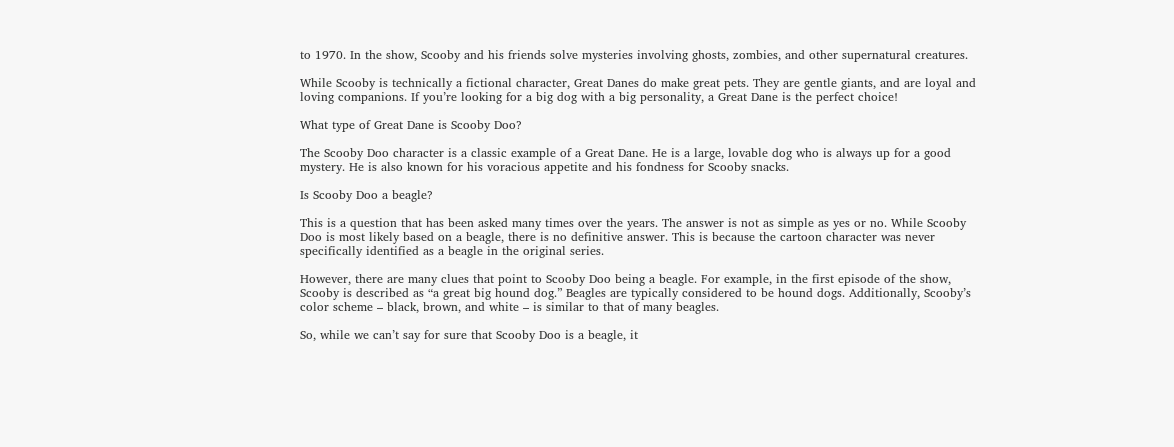to 1970. In the show, Scooby and his friends solve mysteries involving ghosts, zombies, and other supernatural creatures.

While Scooby is technically a fictional character, Great Danes do make great pets. They are gentle giants, and are loyal and loving companions. If you’re looking for a big dog with a big personality, a Great Dane is the perfect choice!

What type of Great Dane is Scooby Doo?

The Scooby Doo character is a classic example of a Great Dane. He is a large, lovable dog who is always up for a good mystery. He is also known for his voracious appetite and his fondness for Scooby snacks.

Is Scooby Doo a beagle?

This is a question that has been asked many times over the years. The answer is not as simple as yes or no. While Scooby Doo is most likely based on a beagle, there is no definitive answer. This is because the cartoon character was never specifically identified as a beagle in the original series.

However, there are many clues that point to Scooby Doo being a beagle. For example, in the first episode of the show, Scooby is described as “a great big hound dog.” Beagles are typically considered to be hound dogs. Additionally, Scooby’s color scheme – black, brown, and white – is similar to that of many beagles.

So, while we can’t say for sure that Scooby Doo is a beagle, it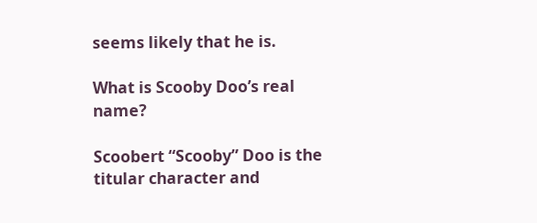seems likely that he is.

What is Scooby Doo’s real name?

Scoobert “Scooby” Doo is the titular character and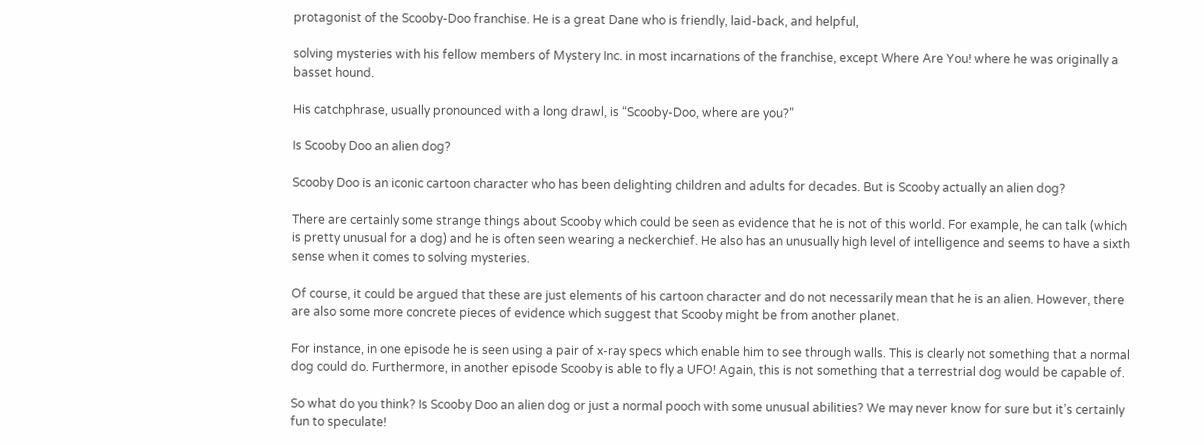protagonist of the Scooby-Doo franchise. He is a great Dane who is friendly, laid-back, and helpful,

solving mysteries with his fellow members of Mystery Inc. in most incarnations of the franchise, except Where Are You! where he was originally a basset hound.

His catchphrase, usually pronounced with a long drawl, is “Scooby-Doo, where are you?”

Is Scooby Doo an alien dog?

Scooby Doo is an iconic cartoon character who has been delighting children and adults for decades. But is Scooby actually an alien dog?

There are certainly some strange things about Scooby which could be seen as evidence that he is not of this world. For example, he can talk (which is pretty unusual for a dog) and he is often seen wearing a neckerchief. He also has an unusually high level of intelligence and seems to have a sixth sense when it comes to solving mysteries.

Of course, it could be argued that these are just elements of his cartoon character and do not necessarily mean that he is an alien. However, there are also some more concrete pieces of evidence which suggest that Scooby might be from another planet.

For instance, in one episode he is seen using a pair of x-ray specs which enable him to see through walls. This is clearly not something that a normal dog could do. Furthermore, in another episode Scooby is able to fly a UFO! Again, this is not something that a terrestrial dog would be capable of.

So what do you think? Is Scooby Doo an alien dog or just a normal pooch with some unusual abilities? We may never know for sure but it’s certainly fun to speculate!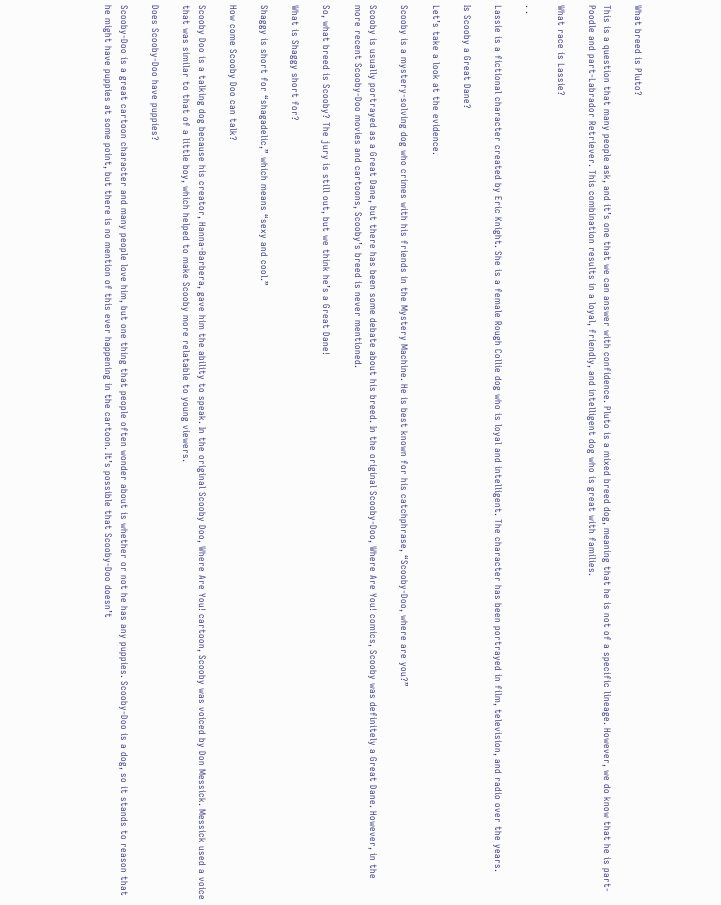What breed is Pluto?

This is a question that many people ask, and it’s one that we can answer with confidence. Pluto is a mixed breed dog, meaning that he is not of a specific lineage. However, we do know that he is part-Poodle and part-Labrador Retriever. This combination results in a loyal, friendly, and intelligent dog who is great with families.

What race is Lassie?

. .

Lassie is a fictional character created by Eric Knight. She is a female Rough Collie dog who is loyal and intelligent. The character has been portrayed in film, television, and radio over the years.

Is Scooby a Great Dane?

Let’s take a look at the evidence.

Scooby is a mystery-solving dog who crimes with his friends in the Mystery Machine. He is best known for his catchphrase, “Scooby-Doo, where are you?”

Scooby is usually portrayed as a Great Dane, but there has been some debate about his breed. In the original Scooby-Doo, Where Are You! comics, Scooby was definitely a Great Dane. However, in the more recent Scooby-Doo movies and cartoons, Scooby’s breed is never mentioned.

So, what breed is Scooby? The jury is still out, but we think he’s a Great Dane!

What is Shaggy short for?

Shaggy is short for “shagadelic,” which means “sexy and cool.”

How come Scooby Doo can talk?

Scooby Doo is a talking dog because his creator, Hanna-Barbera, gave him the ability to speak. In the original Scooby Doo, Where Are You! cartoon, Scooby was voiced by Don Messick. Messick used a voice that was similar to that of a little boy, which helped to make Scooby more relatable to young viewers.

Does Scooby-Doo have puppies?

Scooby-Doo is a great cartoon character and many people love him, but one thing that people often wonder about is whether or not he has any puppies. Scooby-Doo is a dog, so it stands to reason that he might have puppies at some point, but there is no mention of this ever happening in the cartoon. It’s possible that Scooby-Doo doesn’t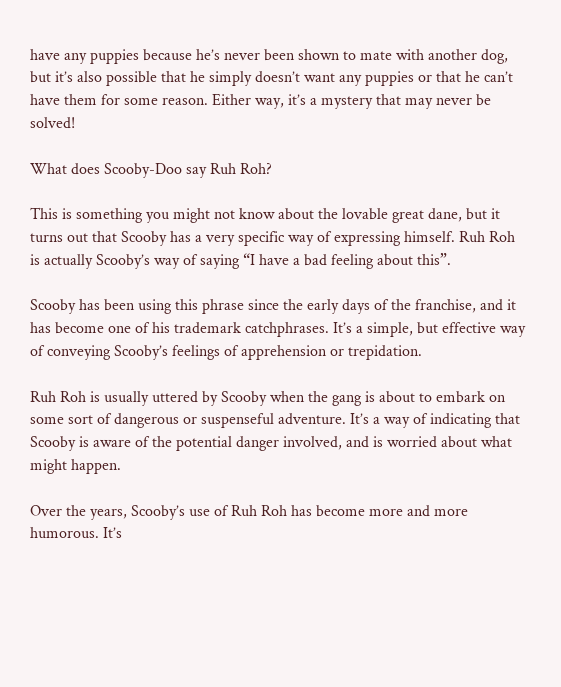have any puppies because he’s never been shown to mate with another dog, but it’s also possible that he simply doesn’t want any puppies or that he can’t have them for some reason. Either way, it’s a mystery that may never be solved!

What does Scooby-Doo say Ruh Roh?

This is something you might not know about the lovable great dane, but it turns out that Scooby has a very specific way of expressing himself. Ruh Roh is actually Scooby’s way of saying “I have a bad feeling about this”.

Scooby has been using this phrase since the early days of the franchise, and it has become one of his trademark catchphrases. It’s a simple, but effective way of conveying Scooby’s feelings of apprehension or trepidation.

Ruh Roh is usually uttered by Scooby when the gang is about to embark on some sort of dangerous or suspenseful adventure. It’s a way of indicating that Scooby is aware of the potential danger involved, and is worried about what might happen.

Over the years, Scooby’s use of Ruh Roh has become more and more humorous. It’s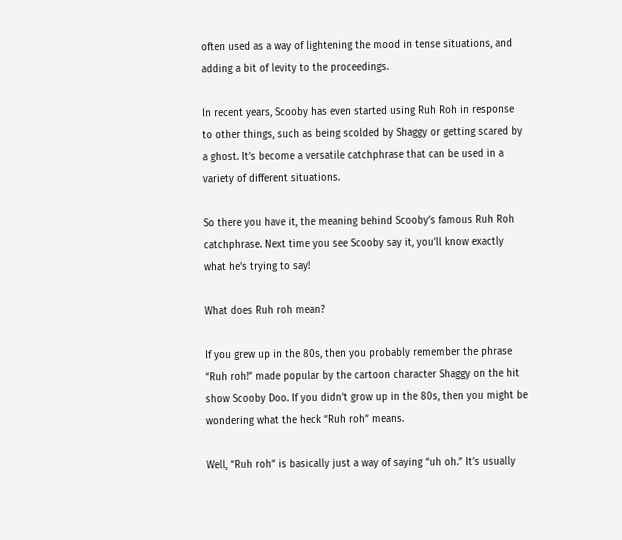often used as a way of lightening the mood in tense situations, and adding a bit of levity to the proceedings.

In recent years, Scooby has even started using Ruh Roh in response to other things, such as being scolded by Shaggy or getting scared by a ghost. It’s become a versatile catchphrase that can be used in a variety of different situations.

So there you have it, the meaning behind Scooby’s famous Ruh Roh catchphrase. Next time you see Scooby say it, you’ll know exactly what he’s trying to say!

What does Ruh roh mean?

If you grew up in the 80s, then you probably remember the phrase “Ruh roh!” made popular by the cartoon character Shaggy on the hit show Scooby Doo. If you didn’t grow up in the 80s, then you might be wondering what the heck “Ruh roh” means.

Well, “Ruh roh” is basically just a way of saying “uh oh.” It’s usually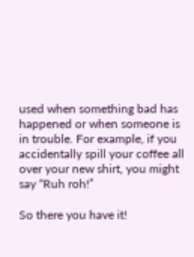used when something bad has happened or when someone is in trouble. For example, if you accidentally spill your coffee all over your new shirt, you might say “Ruh roh!”

So there you have it!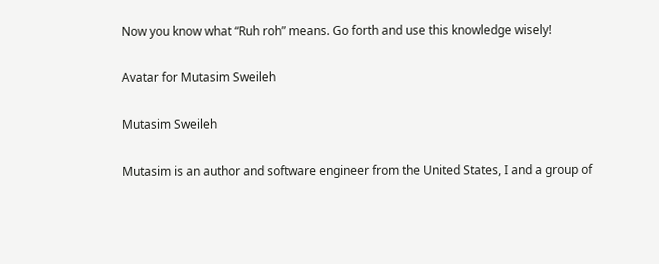Now you know what “Ruh roh” means. Go forth and use this knowledge wisely!

Avatar for Mutasim Sweileh

Mutasim Sweileh

Mutasim is an author and software engineer from the United States, I and a group of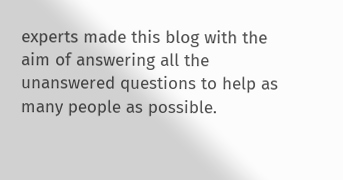experts made this blog with the aim of answering all the unanswered questions to help as many people as possible.